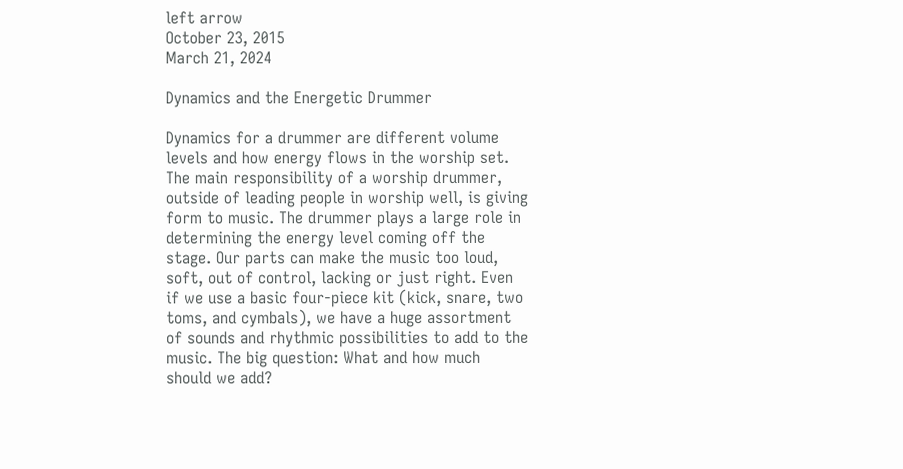left arrow
October 23, 2015
March 21, 2024

Dynamics and the Energetic Drummer

Dynamics for a drummer are different volume levels and how energy flows in the worship set. The main responsibility of a worship drummer, outside of leading people in worship well, is giving form to music. The drummer plays a large role in determining the energy level coming off the stage. Our parts can make the music too loud, soft, out of control, lacking or just right. Even if we use a basic four-piece kit (kick, snare, two toms, and cymbals), we have a huge assortment of sounds and rhythmic possibilities to add to the music. The big question: What and how much should we add?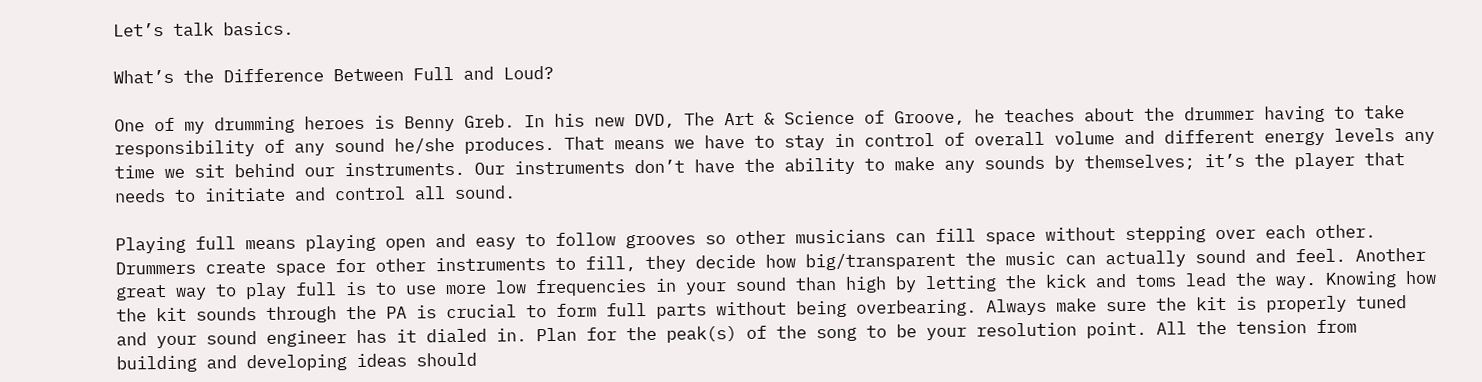Let’s talk basics.

What’s the Difference Between Full and Loud?

One of my drumming heroes is Benny Greb. In his new DVD, The Art & Science of Groove, he teaches about the drummer having to take responsibility of any sound he/she produces. That means we have to stay in control of overall volume and different energy levels any time we sit behind our instruments. Our instruments don’t have the ability to make any sounds by themselves; it’s the player that needs to initiate and control all sound.

Playing full means playing open and easy to follow grooves so other musicians can fill space without stepping over each other. Drummers create space for other instruments to fill, they decide how big/transparent the music can actually sound and feel. Another great way to play full is to use more low frequencies in your sound than high by letting the kick and toms lead the way. Knowing how the kit sounds through the PA is crucial to form full parts without being overbearing. Always make sure the kit is properly tuned and your sound engineer has it dialed in. Plan for the peak(s) of the song to be your resolution point. All the tension from building and developing ideas should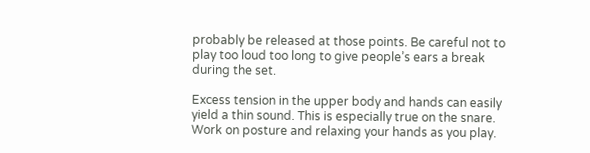probably be released at those points. Be careful not to play too loud too long to give people’s ears a break during the set.

Excess tension in the upper body and hands can easily yield a thin sound. This is especially true on the snare. Work on posture and relaxing your hands as you play.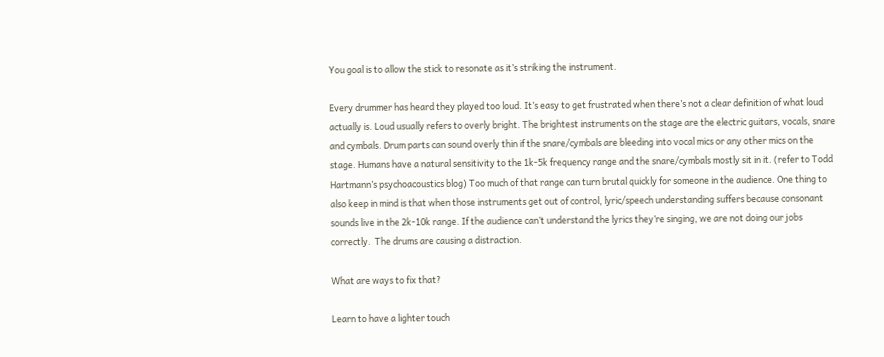You goal is to allow the stick to resonate as it’s striking the instrument.

Every drummer has heard they played too loud. It’s easy to get frustrated when there’s not a clear definition of what loud actually is. Loud usually refers to overly bright. The brightest instruments on the stage are the electric guitars, vocals, snare and cymbals. Drum parts can sound overly thin if the snare/cymbals are bleeding into vocal mics or any other mics on the stage. Humans have a natural sensitivity to the 1k-5k frequency range and the snare/cymbals mostly sit in it. (refer to Todd Hartmann’s psychoacoustics blog) Too much of that range can turn brutal quickly for someone in the audience. One thing to also keep in mind is that when those instruments get out of control, lyric/speech understanding suffers because consonant sounds live in the 2k-10k range. If the audience can’t understand the lyrics they’re singing, we are not doing our jobs correctly.  The drums are causing a distraction.

What are ways to fix that?

Learn to have a lighter touch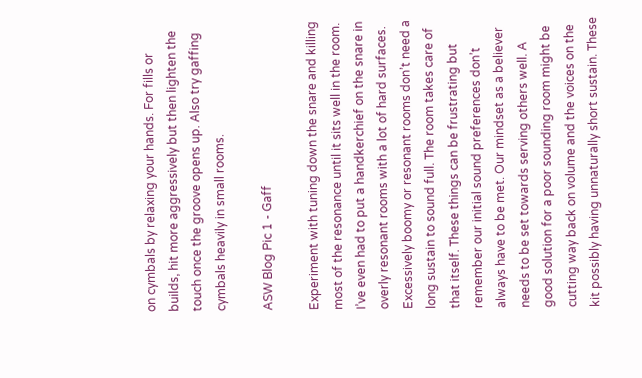on cymbals by relaxing your hands. For fills or builds, hit more aggressively but then lighten the touch once the groove opens up. Also try gaffing cymbals heavily in small rooms.

ASW Blog Pic 1 - Gaff

Experiment with tuning down the snare and killing most of the resonance until it sits well in the room. I’ve even had to put a handkerchief on the snare in overly resonant rooms with a lot of hard surfaces. Excessively boomy or resonant rooms don’t need a long sustain to sound full. The room takes care of that itself. These things can be frustrating but remember our initial sound preferences don’t always have to be met. Our mindset as a believer needs to be set towards serving others well. A good solution for a poor sounding room might be cutting way back on volume and the voices on the kit possibly having unnaturally short sustain. These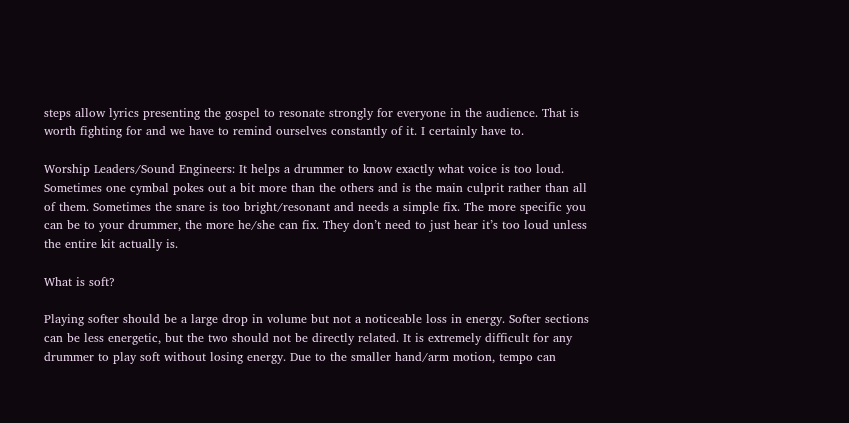steps allow lyrics presenting the gospel to resonate strongly for everyone in the audience. That is worth fighting for and we have to remind ourselves constantly of it. I certainly have to.

Worship Leaders/Sound Engineers: It helps a drummer to know exactly what voice is too loud. Sometimes one cymbal pokes out a bit more than the others and is the main culprit rather than all of them. Sometimes the snare is too bright/resonant and needs a simple fix. The more specific you can be to your drummer, the more he/she can fix. They don’t need to just hear it’s too loud unless the entire kit actually is.

What is soft?

Playing softer should be a large drop in volume but not a noticeable loss in energy. Softer sections can be less energetic, but the two should not be directly related. It is extremely difficult for any drummer to play soft without losing energy. Due to the smaller hand/arm motion, tempo can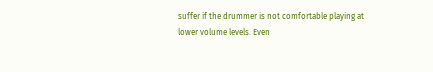suffer if the drummer is not comfortable playing at lower volume levels. Even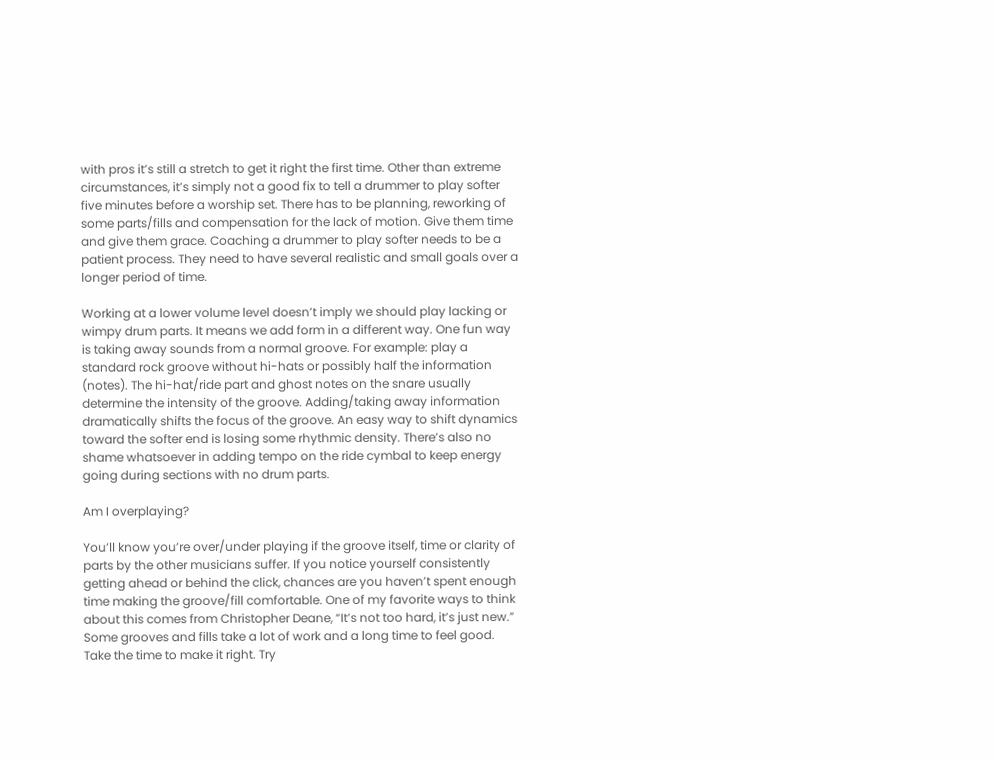with pros it’s still a stretch to get it right the first time. Other than extreme circumstances, it’s simply not a good fix to tell a drummer to play softer five minutes before a worship set. There has to be planning, reworking of some parts/fills and compensation for the lack of motion. Give them time and give them grace. Coaching a drummer to play softer needs to be a patient process. They need to have several realistic and small goals over a longer period of time.

Working at a lower volume level doesn’t imply we should play lacking or wimpy drum parts. It means we add form in a different way. One fun way is taking away sounds from a normal groove. For example: play a standard rock groove without hi-hats or possibly half the information (notes). The hi-hat/ride part and ghost notes on the snare usually determine the intensity of the groove. Adding/taking away information dramatically shifts the focus of the groove. An easy way to shift dynamics toward the softer end is losing some rhythmic density. There’s also no shame whatsoever in adding tempo on the ride cymbal to keep energy going during sections with no drum parts.

Am I overplaying?

You’ll know you’re over/under playing if the groove itself, time or clarity of parts by the other musicians suffer. If you notice yourself consistently getting ahead or behind the click, chances are you haven’t spent enough time making the groove/fill comfortable. One of my favorite ways to think about this comes from Christopher Deane, “It’s not too hard, it’s just new.” Some grooves and fills take a lot of work and a long time to feel good. Take the time to make it right. Try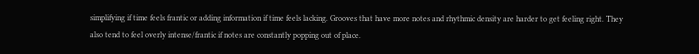simplifying if time feels frantic or adding information if time feels lacking. Grooves that have more notes and rhythmic density are harder to get feeling right. They also tend to feel overly intense/frantic if notes are constantly popping out of place.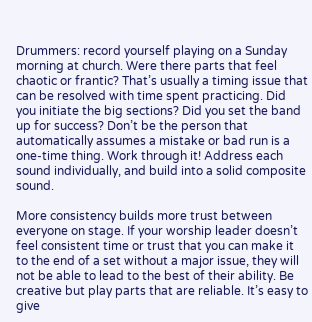Drummers: record yourself playing on a Sunday morning at church. Were there parts that feel chaotic or frantic? That’s usually a timing issue that can be resolved with time spent practicing. Did you initiate the big sections? Did you set the band up for success? Don’t be the person that automatically assumes a mistake or bad run is a one-time thing. Work through it! Address each sound individually, and build into a solid composite sound.

More consistency builds more trust between everyone on stage. If your worship leader doesn’t feel consistent time or trust that you can make it to the end of a set without a major issue, they will not be able to lead to the best of their ability. Be creative but play parts that are reliable. It’s easy to give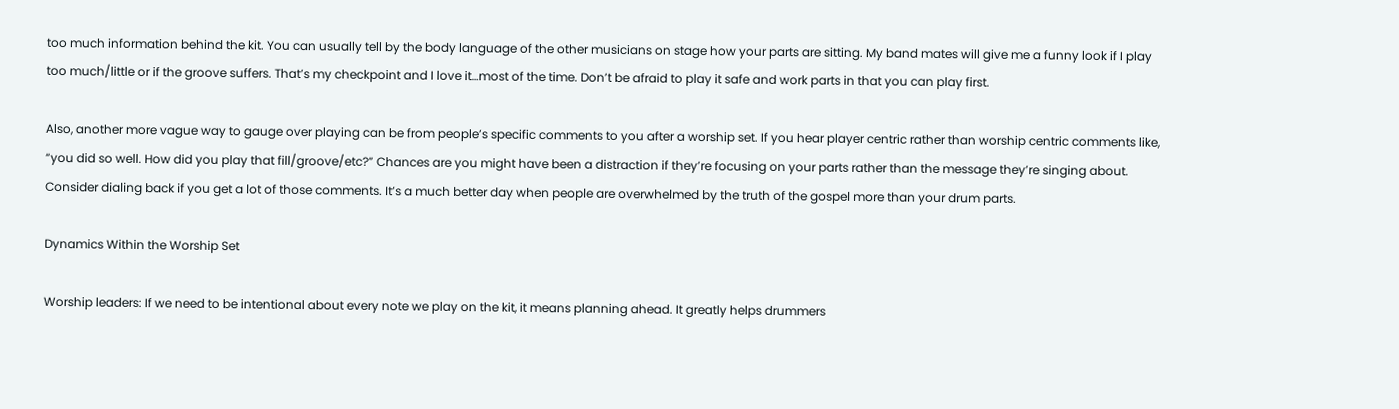too much information behind the kit. You can usually tell by the body language of the other musicians on stage how your parts are sitting. My band mates will give me a funny look if I play too much/little or if the groove suffers. That’s my checkpoint and I love it…most of the time. Don’t be afraid to play it safe and work parts in that you can play first.

Also, another more vague way to gauge over playing can be from people’s specific comments to you after a worship set. If you hear player centric rather than worship centric comments like, “you did so well. How did you play that fill/groove/etc?” Chances are you might have been a distraction if they’re focusing on your parts rather than the message they’re singing about. Consider dialing back if you get a lot of those comments. It’s a much better day when people are overwhelmed by the truth of the gospel more than your drum parts.

Dynamics Within the Worship Set

Worship leaders: If we need to be intentional about every note we play on the kit, it means planning ahead. It greatly helps drummers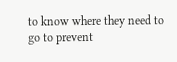to know where they need to go to prevent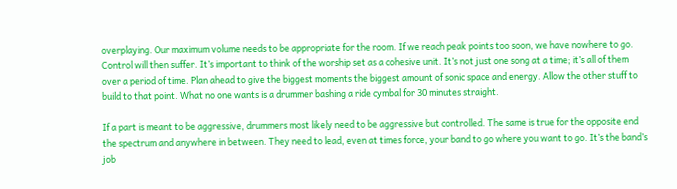overplaying. Our maximum volume needs to be appropriate for the room. If we reach peak points too soon, we have nowhere to go. Control will then suffer. It’s important to think of the worship set as a cohesive unit. It’s not just one song at a time; it’s all of them over a period of time. Plan ahead to give the biggest moments the biggest amount of sonic space and energy. Allow the other stuff to build to that point. What no one wants is a drummer bashing a ride cymbal for 30 minutes straight.

If a part is meant to be aggressive, drummers most likely need to be aggressive but controlled. The same is true for the opposite end the spectrum and anywhere in between. They need to lead, even at times force, your band to go where you want to go. It’s the band’s job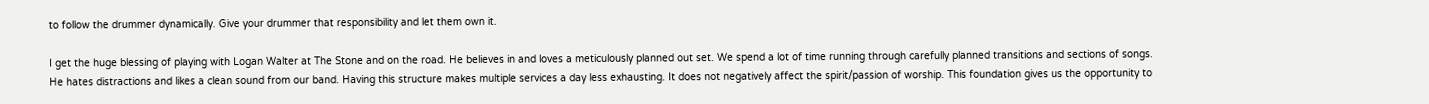to follow the drummer dynamically. Give your drummer that responsibility and let them own it.

I get the huge blessing of playing with Logan Walter at The Stone and on the road. He believes in and loves a meticulously planned out set. We spend a lot of time running through carefully planned transitions and sections of songs. He hates distractions and likes a clean sound from our band. Having this structure makes multiple services a day less exhausting. It does not negatively affect the spirit/passion of worship. This foundation gives us the opportunity to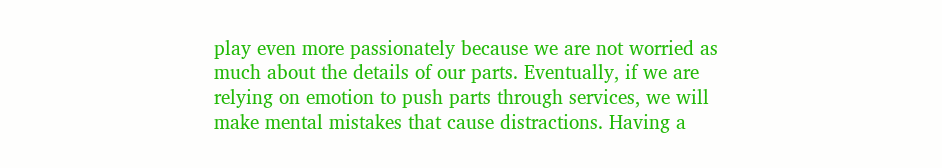play even more passionately because we are not worried as much about the details of our parts. Eventually, if we are relying on emotion to push parts through services, we will make mental mistakes that cause distractions. Having a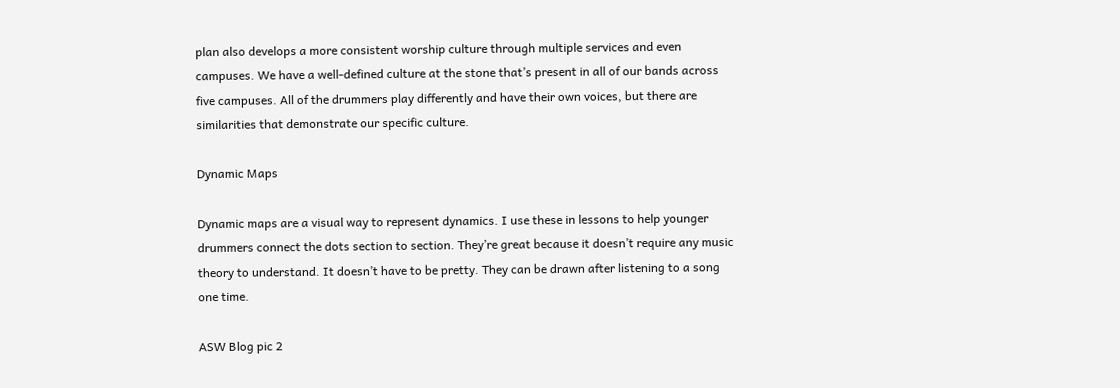plan also develops a more consistent worship culture through multiple services and even campuses. We have a well-defined culture at the stone that’s present in all of our bands across five campuses. All of the drummers play differently and have their own voices, but there are similarities that demonstrate our specific culture.

Dynamic Maps

Dynamic maps are a visual way to represent dynamics. I use these in lessons to help younger drummers connect the dots section to section. They’re great because it doesn’t require any music theory to understand. It doesn’t have to be pretty. They can be drawn after listening to a song one time.

ASW Blog pic 2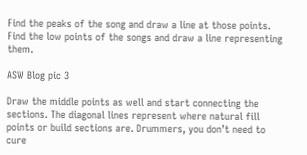Find the peaks of the song and draw a line at those points. Find the low points of the songs and draw a line representing them.

ASW Blog pic 3

Draw the middle points as well and start connecting the sections. The diagonal lines represent where natural fill points or build sections are. Drummers, you don’t need to cure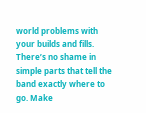world problems with your builds and fills. There’s no shame in simple parts that tell the band exactly where to go. Make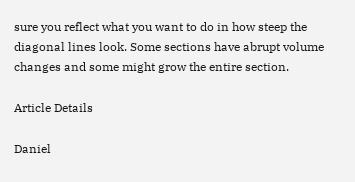sure you reflect what you want to do in how steep the diagonal lines look. Some sections have abrupt volume changes and some might grow the entire section.

Article Details

Daniel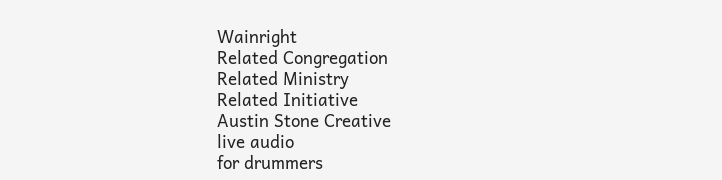Wainright
Related Congregation
Related Ministry
Related Initiative
Austin Stone Creative
live audio
for drummers